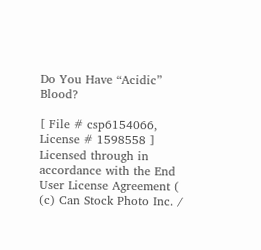Do You Have “Acidic” Blood?

[ File # csp6154066, License # 1598558 ] Licensed through in accordance with the End User License Agreement ( (c) Can Stock Photo Inc. /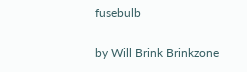fusebulb

by Will Brink Brinkzone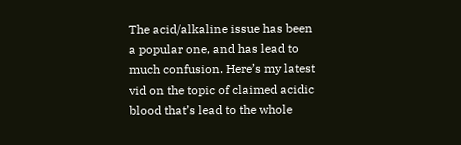The acid/alkaline issue has been a popular one, and has lead to much confusion. Here’s my latest vid on the topic of claimed acidic blood that’s lead to the whole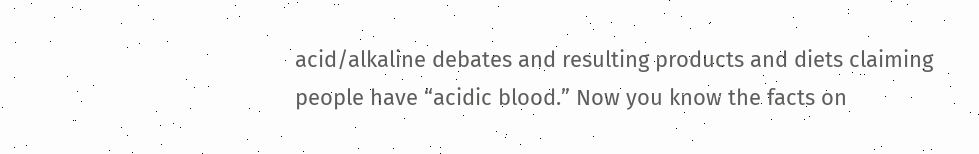acid/alkaline debates and resulting products and diets claiming people have “acidic blood.” Now you know the facts on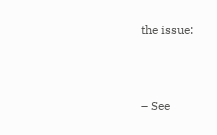the issue:



– See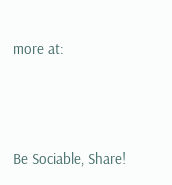more at:



Be Sociable, Share!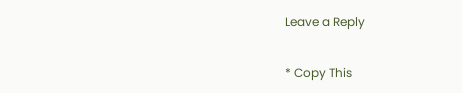Leave a Reply

* Copy This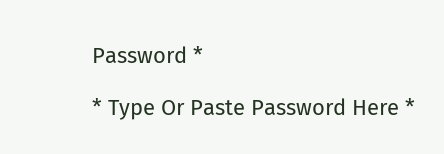Password *

* Type Or Paste Password Here *